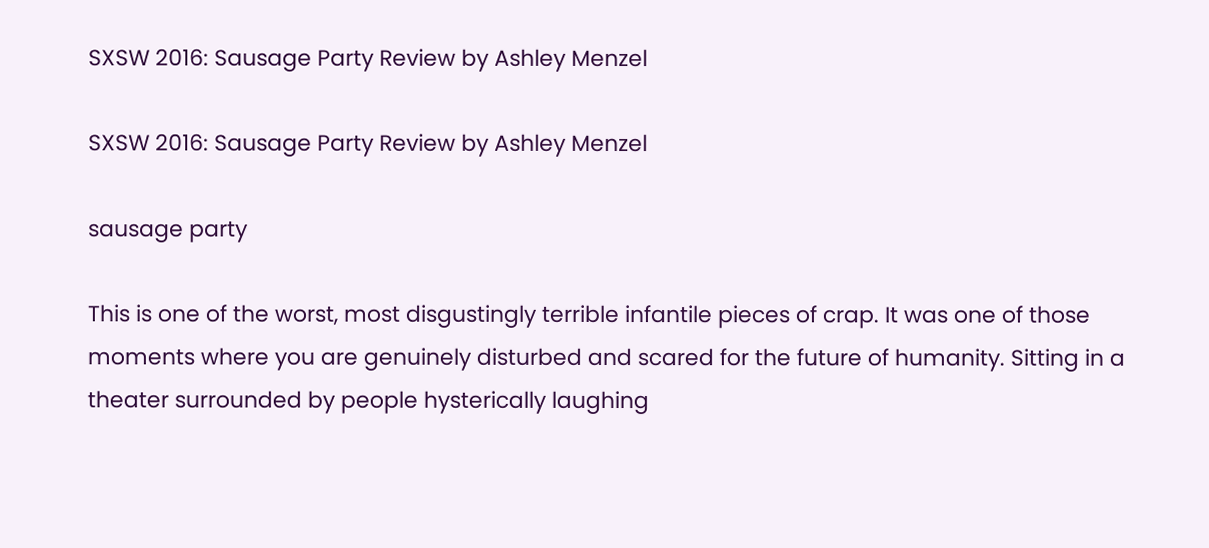SXSW 2016: Sausage Party Review by Ashley Menzel

SXSW 2016: Sausage Party Review by Ashley Menzel

sausage party

This is one of the worst, most disgustingly terrible infantile pieces of crap. It was one of those moments where you are genuinely disturbed and scared for the future of humanity. Sitting in a theater surrounded by people hysterically laughing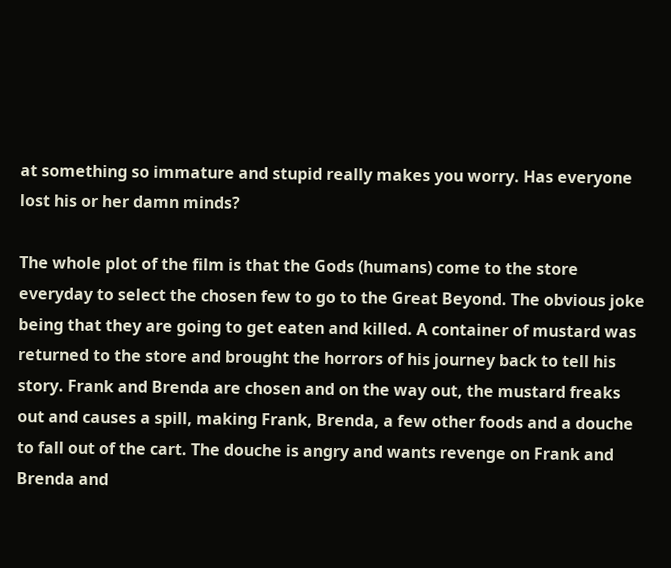at something so immature and stupid really makes you worry. Has everyone lost his or her damn minds?

The whole plot of the film is that the Gods (humans) come to the store everyday to select the chosen few to go to the Great Beyond. The obvious joke being that they are going to get eaten and killed. A container of mustard was returned to the store and brought the horrors of his journey back to tell his story. Frank and Brenda are chosen and on the way out, the mustard freaks out and causes a spill, making Frank, Brenda, a few other foods and a douche to fall out of the cart. The douche is angry and wants revenge on Frank and Brenda and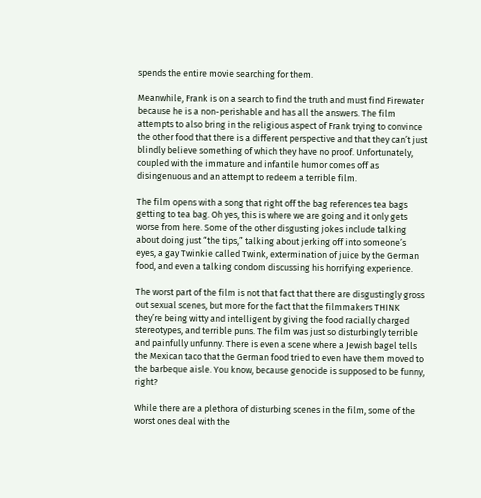spends the entire movie searching for them.

Meanwhile, Frank is on a search to find the truth and must find Firewater because he is a non-perishable and has all the answers. The film attempts to also bring in the religious aspect of Frank trying to convince the other food that there is a different perspective and that they can’t just blindly believe something of which they have no proof. Unfortunately, coupled with the immature and infantile humor comes off as disingenuous and an attempt to redeem a terrible film.

The film opens with a song that right off the bag references tea bags getting to tea bag. Oh yes, this is where we are going and it only gets worse from here. Some of the other disgusting jokes include talking about doing just “the tips,” talking about jerking off into someone’s eyes, a gay Twinkie called Twink, extermination of juice by the German food, and even a talking condom discussing his horrifying experience.

The worst part of the film is not that fact that there are disgustingly gross out sexual scenes, but more for the fact that the filmmakers THINK they’re being witty and intelligent by giving the food racially charged stereotypes, and terrible puns. The film was just so disturbingly terrible and painfully unfunny. There is even a scene where a Jewish bagel tells the Mexican taco that the German food tried to even have them moved to the barbeque aisle. You know, because genocide is supposed to be funny, right?

While there are a plethora of disturbing scenes in the film, some of the worst ones deal with the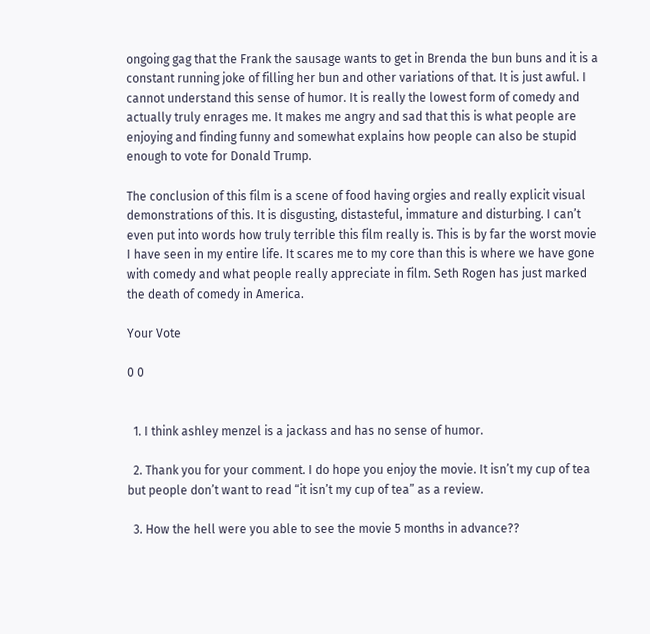ongoing gag that the Frank the sausage wants to get in Brenda the bun buns and it is a constant running joke of filling her bun and other variations of that. It is just awful. I cannot understand this sense of humor. It is really the lowest form of comedy and actually truly enrages me. It makes me angry and sad that this is what people are enjoying and finding funny and somewhat explains how people can also be stupid enough to vote for Donald Trump.

The conclusion of this film is a scene of food having orgies and really explicit visual demonstrations of this. It is disgusting, distasteful, immature and disturbing. I can’t even put into words how truly terrible this film really is. This is by far the worst movie I have seen in my entire life. It scares me to my core than this is where we have gone with comedy and what people really appreciate in film. Seth Rogen has just marked the death of comedy in America.

Your Vote

0 0


  1. I think ashley menzel is a jackass and has no sense of humor.

  2. Thank you for your comment. I do hope you enjoy the movie. It isn’t my cup of tea but people don’t want to read “it isn’t my cup of tea” as a review.

  3. How the hell were you able to see the movie 5 months in advance??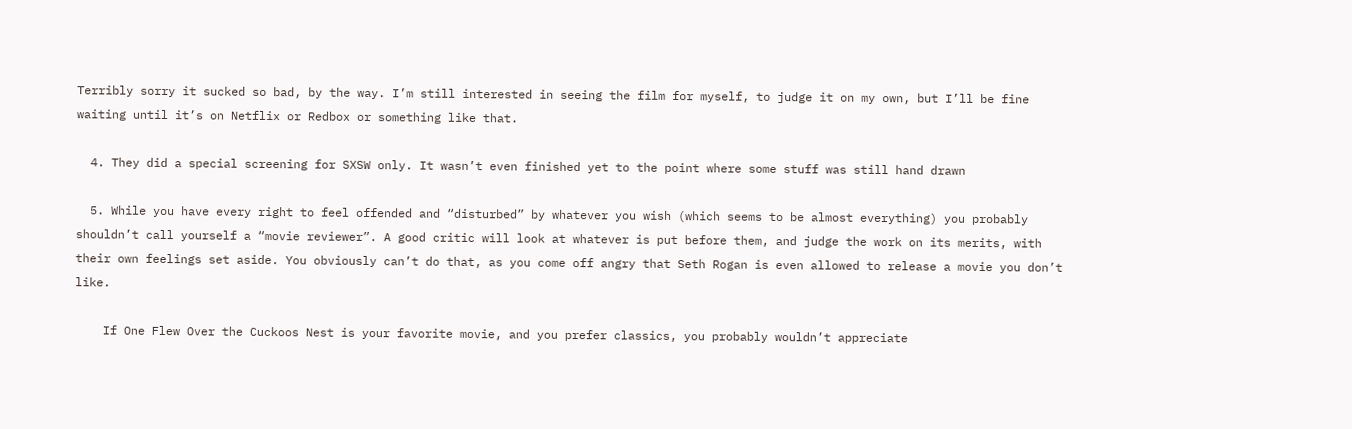Terribly sorry it sucked so bad, by the way. I’m still interested in seeing the film for myself, to judge it on my own, but I’ll be fine waiting until it’s on Netflix or Redbox or something like that.

  4. They did a special screening for SXSW only. It wasn’t even finished yet to the point where some stuff was still hand drawn

  5. While you have every right to feel offended and “disturbed” by whatever you wish (which seems to be almost everything) you probably shouldn’t call yourself a “movie reviewer”. A good critic will look at whatever is put before them, and judge the work on its merits, with their own feelings set aside. You obviously can’t do that, as you come off angry that Seth Rogan is even allowed to release a movie you don’t like.

    If One Flew Over the Cuckoos Nest is your favorite movie, and you prefer classics, you probably wouldn’t appreciate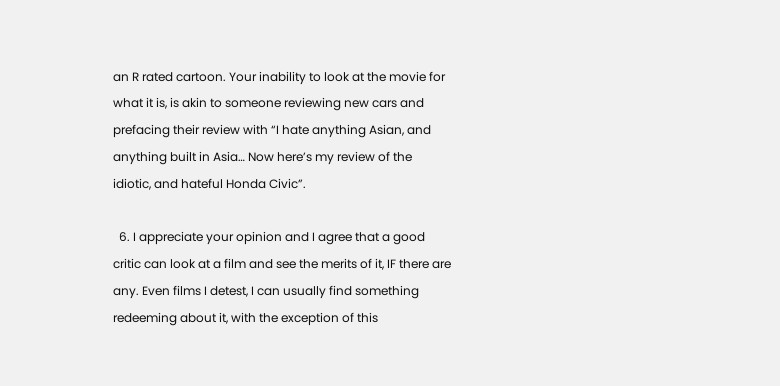an R rated cartoon. Your inability to look at the movie for what it is, is akin to someone reviewing new cars and prefacing their review with “I hate anything Asian, and anything built in Asia… Now here’s my review of the idiotic, and hateful Honda Civic”.

  6. I appreciate your opinion and I agree that a good critic can look at a film and see the merits of it, IF there are any. Even films I detest, I can usually find something redeeming about it, with the exception of this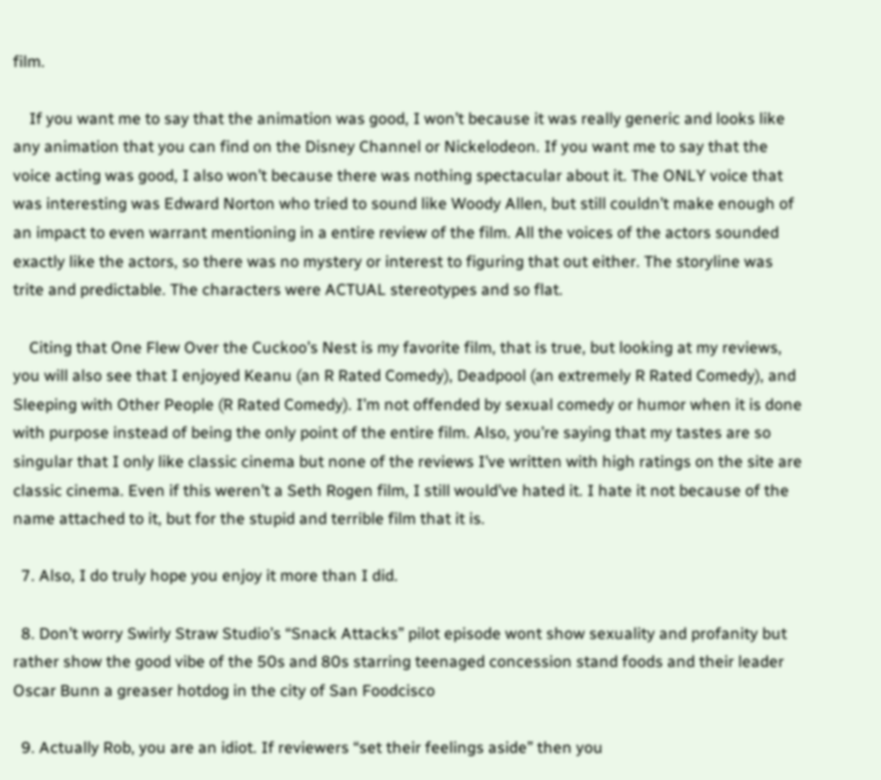film.

    If you want me to say that the animation was good, I won’t because it was really generic and looks like any animation that you can find on the Disney Channel or Nickelodeon. If you want me to say that the voice acting was good, I also won’t because there was nothing spectacular about it. The ONLY voice that was interesting was Edward Norton who tried to sound like Woody Allen, but still couldn’t make enough of an impact to even warrant mentioning in a entire review of the film. All the voices of the actors sounded exactly like the actors, so there was no mystery or interest to figuring that out either. The storyline was trite and predictable. The characters were ACTUAL stereotypes and so flat.

    Citing that One Flew Over the Cuckoo’s Nest is my favorite film, that is true, but looking at my reviews, you will also see that I enjoyed Keanu (an R Rated Comedy), Deadpool (an extremely R Rated Comedy), and Sleeping with Other People (R Rated Comedy). I’m not offended by sexual comedy or humor when it is done with purpose instead of being the only point of the entire film. Also, you’re saying that my tastes are so singular that I only like classic cinema but none of the reviews I’ve written with high ratings on the site are classic cinema. Even if this weren’t a Seth Rogen film, I still would’ve hated it. I hate it not because of the name attached to it, but for the stupid and terrible film that it is.

  7. Also, I do truly hope you enjoy it more than I did.

  8. Don’t worry Swirly Straw Studio’s “Snack Attacks” pilot episode wont show sexuality and profanity but rather show the good vibe of the 50s and 80s starring teenaged concession stand foods and their leader Oscar Bunn a greaser hotdog in the city of San Foodcisco

  9. Actually Rob, you are an idiot. If reviewers “set their feelings aside” then you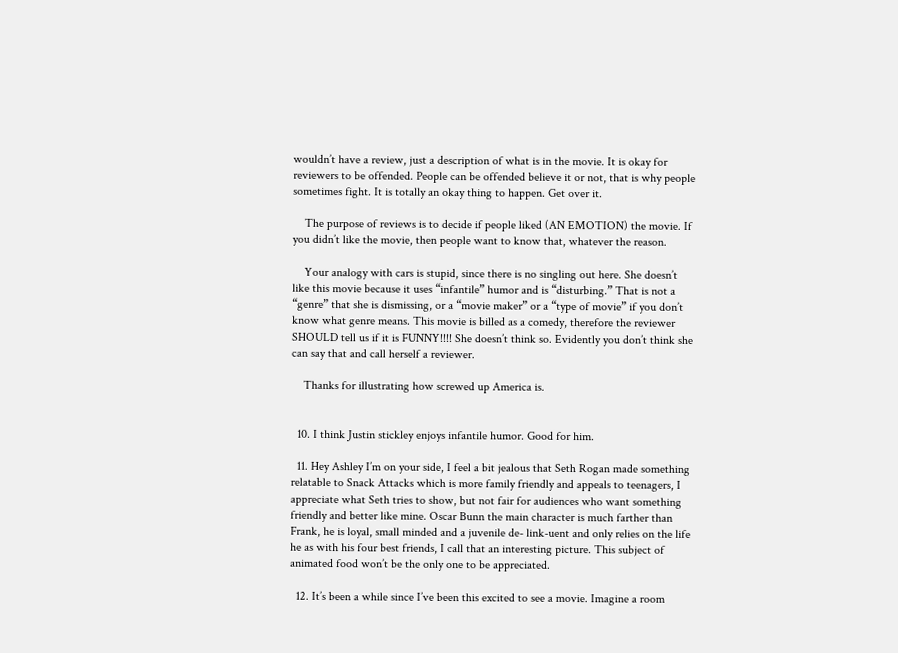wouldn’t have a review, just a description of what is in the movie. It is okay for reviewers to be offended. People can be offended believe it or not, that is why people sometimes fight. It is totally an okay thing to happen. Get over it.

    The purpose of reviews is to decide if people liked (AN EMOTION) the movie. If you didn’t like the movie, then people want to know that, whatever the reason.

    Your analogy with cars is stupid, since there is no singling out here. She doesn’t like this movie because it uses “infantile” humor and is “disturbing.” That is not a “genre” that she is dismissing, or a “movie maker” or a “type of movie” if you don’t know what genre means. This movie is billed as a comedy, therefore the reviewer SHOULD tell us if it is FUNNY!!!! She doesn’t think so. Evidently you don’t think she can say that and call herself a reviewer.

    Thanks for illustrating how screwed up America is.


  10. I think Justin stickley enjoys infantile humor. Good for him.

  11. Hey Ashley I’m on your side, I feel a bit jealous that Seth Rogan made something relatable to Snack Attacks which is more family friendly and appeals to teenagers, I appreciate what Seth tries to show, but not fair for audiences who want something friendly and better like mine. Oscar Bunn the main character is much farther than Frank, he is loyal, small minded and a juvenile de- link-uent and only relies on the life he as with his four best friends, I call that an interesting picture. This subject of animated food won’t be the only one to be appreciated.

  12. It’s been a while since I’ve been this excited to see a movie. Imagine a room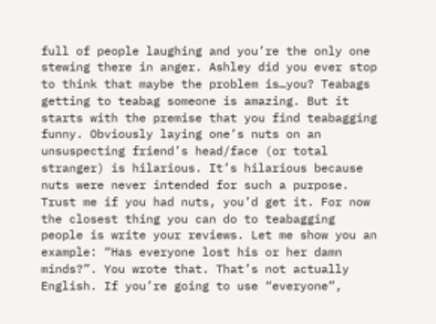full of people laughing and you’re the only one stewing there in anger. Ashley did you ever stop to think that maybe the problem is…you? Teabags getting to teabag someone is amazing. But it starts with the premise that you find teabagging funny. Obviously laying one’s nuts on an unsuspecting friend’s head/face (or total stranger) is hilarious. It’s hilarious because nuts were never intended for such a purpose. Trust me if you had nuts, you’d get it. For now the closest thing you can do to teabagging people is write your reviews. Let me show you an example: “Has everyone lost his or her damn minds?”. You wrote that. That’s not actually English. If you’re going to use “everyone”,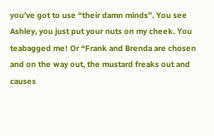you’ve got to use “their damn minds”. You see Ashley, you just put your nuts on my cheek. You teabagged me! Or “Frank and Brenda are chosen and on the way out, the mustard freaks out and causes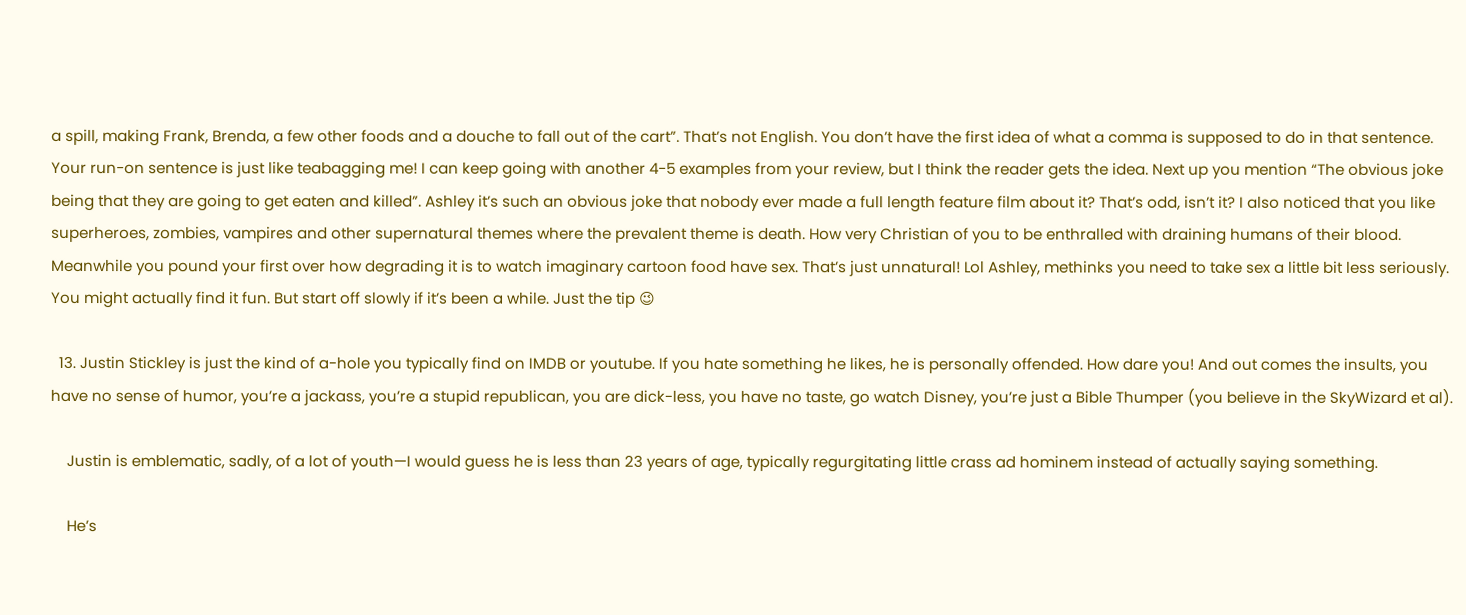a spill, making Frank, Brenda, a few other foods and a douche to fall out of the cart”. That’s not English. You don’t have the first idea of what a comma is supposed to do in that sentence. Your run-on sentence is just like teabagging me! I can keep going with another 4-5 examples from your review, but I think the reader gets the idea. Next up you mention “The obvious joke being that they are going to get eaten and killed”. Ashley it’s such an obvious joke that nobody ever made a full length feature film about it? That’s odd, isn’t it? I also noticed that you like superheroes, zombies, vampires and other supernatural themes where the prevalent theme is death. How very Christian of you to be enthralled with draining humans of their blood. Meanwhile you pound your first over how degrading it is to watch imaginary cartoon food have sex. That’s just unnatural! Lol Ashley, methinks you need to take sex a little bit less seriously. You might actually find it fun. But start off slowly if it’s been a while. Just the tip 😉

  13. Justin Stickley is just the kind of a-hole you typically find on IMDB or youtube. If you hate something he likes, he is personally offended. How dare you! And out comes the insults, you have no sense of humor, you’re a jackass, you’re a stupid republican, you are dick-less, you have no taste, go watch Disney, you’re just a Bible Thumper (you believe in the SkyWizard et al).

    Justin is emblematic, sadly, of a lot of youth—I would guess he is less than 23 years of age, typically regurgitating little crass ad hominem instead of actually saying something.

    He’s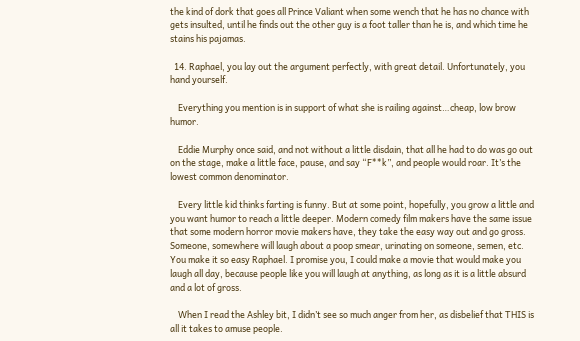the kind of dork that goes all Prince Valiant when some wench that he has no chance with gets insulted, until he finds out the other guy is a foot taller than he is, and which time he stains his pajamas.

  14. Raphael, you lay out the argument perfectly, with great detail. Unfortunately, you hand yourself.

    Everything you mention is in support of what she is railing against…cheap, low brow humor.

    Eddie Murphy once said, and not without a little disdain, that all he had to do was go out on the stage, make a little face, pause, and say “F**k”, and people would roar. It’s the lowest common denominator.

    Every little kid thinks farting is funny. But at some point, hopefully, you grow a little and you want humor to reach a little deeper. Modern comedy film makers have the same issue that some modern horror movie makers have, they take the easy way out and go gross. Someone, somewhere will laugh about a poop smear, urinating on someone, semen, etc. You make it so easy Raphael. I promise you, I could make a movie that would make you laugh all day, because people like you will laugh at anything, as long as it is a little absurd and a lot of gross.

    When I read the Ashley bit, I didn’t see so much anger from her, as disbelief that THIS is all it takes to amuse people.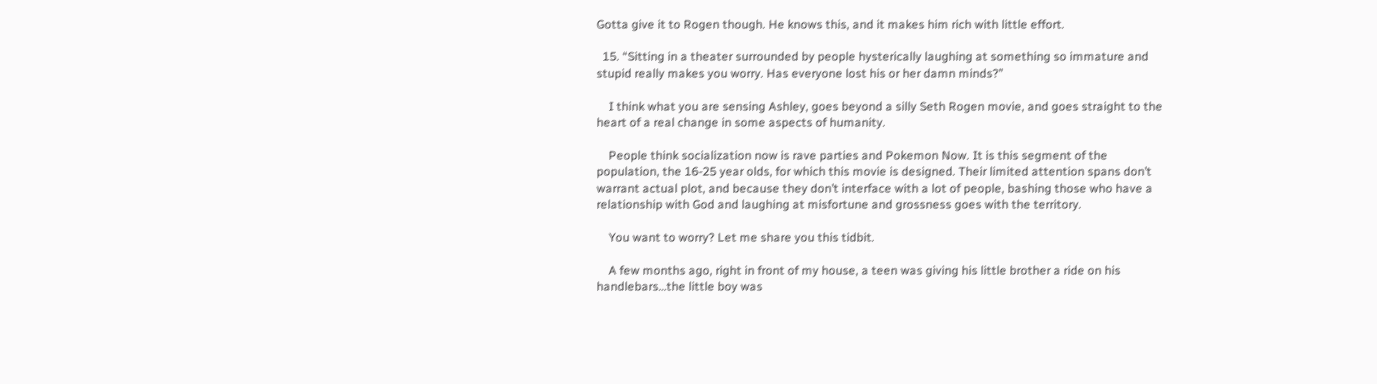Gotta give it to Rogen though. He knows this, and it makes him rich with little effort.

  15. “Sitting in a theater surrounded by people hysterically laughing at something so immature and stupid really makes you worry. Has everyone lost his or her damn minds?”

    I think what you are sensing Ashley, goes beyond a silly Seth Rogen movie, and goes straight to the heart of a real change in some aspects of humanity.

    People think socialization now is rave parties and Pokemon Now. It is this segment of the population, the 16-25 year olds, for which this movie is designed. Their limited attention spans don’t warrant actual plot, and because they don’t interface with a lot of people, bashing those who have a relationship with God and laughing at misfortune and grossness goes with the territory.

    You want to worry? Let me share you this tidbit.

    A few months ago, right in front of my house, a teen was giving his little brother a ride on his handlebars…the little boy was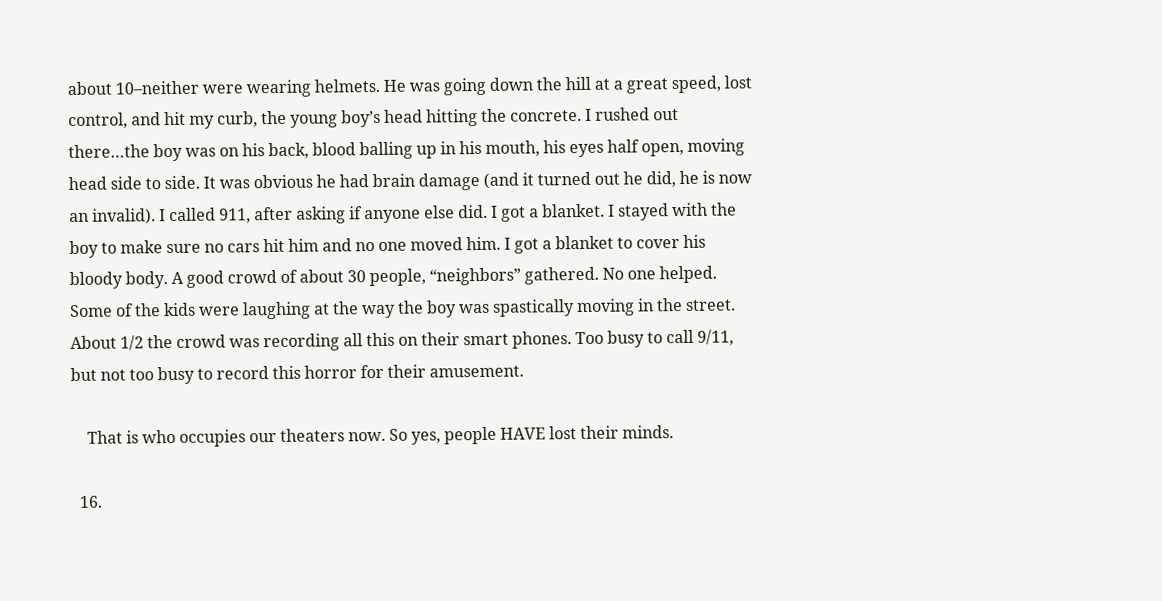about 10–neither were wearing helmets. He was going down the hill at a great speed, lost control, and hit my curb, the young boy’s head hitting the concrete. I rushed out there…the boy was on his back, blood balling up in his mouth, his eyes half open, moving head side to side. It was obvious he had brain damage (and it turned out he did, he is now an invalid). I called 911, after asking if anyone else did. I got a blanket. I stayed with the boy to make sure no cars hit him and no one moved him. I got a blanket to cover his bloody body. A good crowd of about 30 people, “neighbors” gathered. No one helped. Some of the kids were laughing at the way the boy was spastically moving in the street. About 1/2 the crowd was recording all this on their smart phones. Too busy to call 9/11, but not too busy to record this horror for their amusement.

    That is who occupies our theaters now. So yes, people HAVE lost their minds.

  16.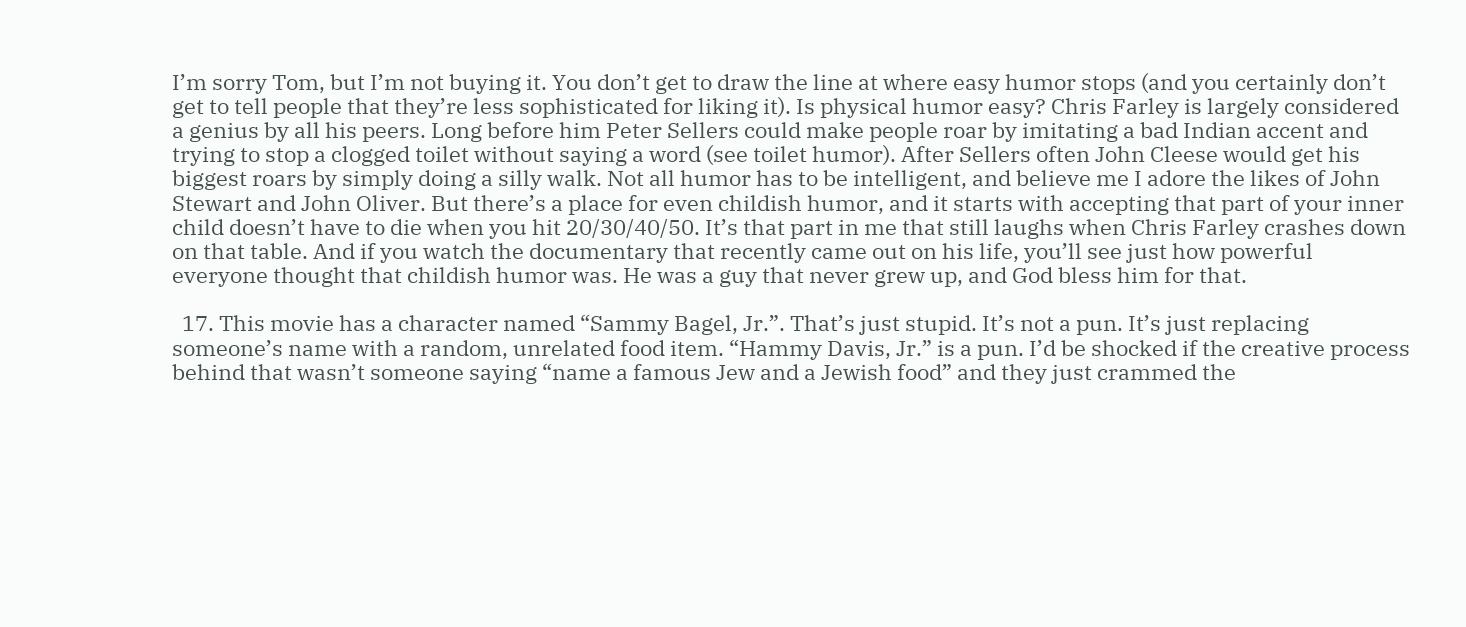I’m sorry Tom, but I’m not buying it. You don’t get to draw the line at where easy humor stops (and you certainly don’t get to tell people that they’re less sophisticated for liking it). Is physical humor easy? Chris Farley is largely considered a genius by all his peers. Long before him Peter Sellers could make people roar by imitating a bad Indian accent and trying to stop a clogged toilet without saying a word (see toilet humor). After Sellers often John Cleese would get his biggest roars by simply doing a silly walk. Not all humor has to be intelligent, and believe me I adore the likes of John Stewart and John Oliver. But there’s a place for even childish humor, and it starts with accepting that part of your inner child doesn’t have to die when you hit 20/30/40/50. It’s that part in me that still laughs when Chris Farley crashes down on that table. And if you watch the documentary that recently came out on his life, you’ll see just how powerful everyone thought that childish humor was. He was a guy that never grew up, and God bless him for that.

  17. This movie has a character named “Sammy Bagel, Jr.”. That’s just stupid. It’s not a pun. It’s just replacing someone’s name with a random, unrelated food item. “Hammy Davis, Jr.” is a pun. I’d be shocked if the creative process behind that wasn’t someone saying “name a famous Jew and a Jewish food” and they just crammed the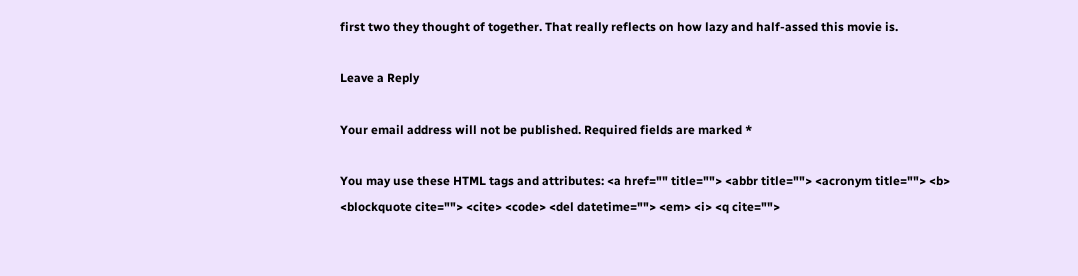first two they thought of together. That really reflects on how lazy and half-assed this movie is.

Leave a Reply

Your email address will not be published. Required fields are marked *

You may use these HTML tags and attributes: <a href="" title=""> <abbr title=""> <acronym title=""> <b> <blockquote cite=""> <cite> <code> <del datetime=""> <em> <i> <q cite="">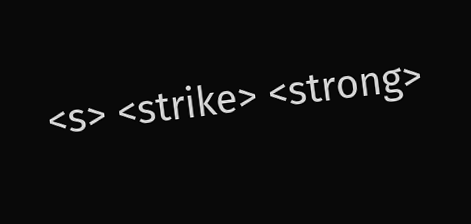<s> <strike> <strong>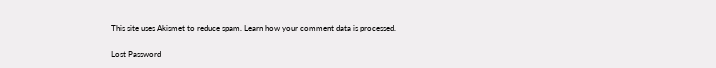This site uses Akismet to reduce spam. Learn how your comment data is processed.

Lost Password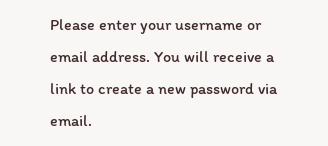Please enter your username or email address. You will receive a link to create a new password via email.